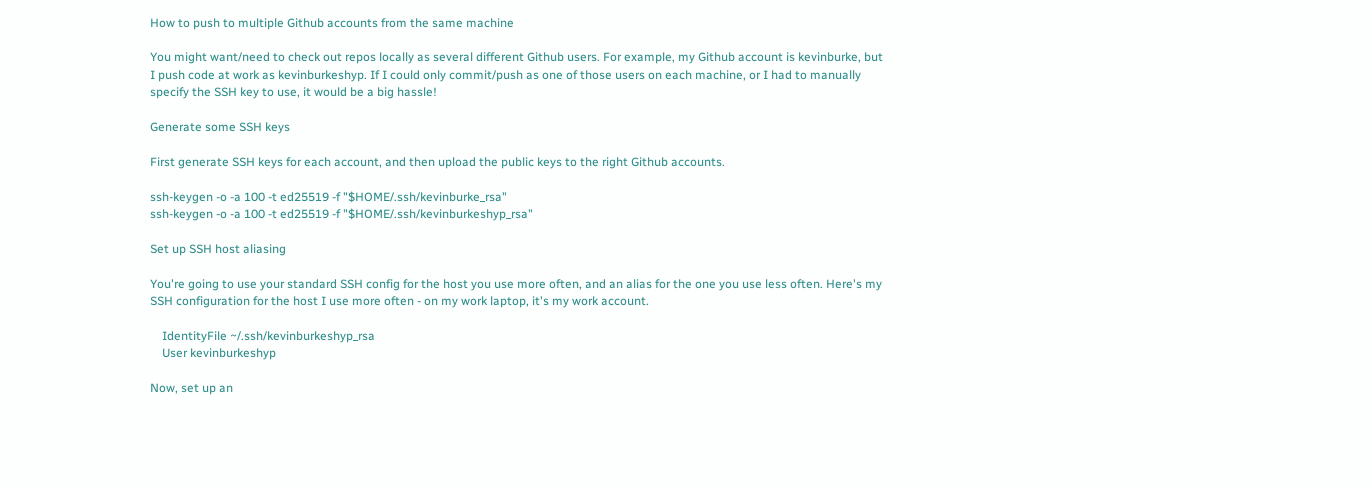How to push to multiple Github accounts from the same machine

You might want/need to check out repos locally as several different Github users. For example, my Github account is kevinburke, but I push code at work as kevinburkeshyp. If I could only commit/push as one of those users on each machine, or I had to manually specify the SSH key to use, it would be a big hassle!

Generate some SSH keys

First generate SSH keys for each account, and then upload the public keys to the right Github accounts.

ssh-keygen -o -a 100 -t ed25519 -f "$HOME/.ssh/kevinburke_rsa"
ssh-keygen -o -a 100 -t ed25519 -f "$HOME/.ssh/kevinburkeshyp_rsa"

Set up SSH host aliasing

You're going to use your standard SSH config for the host you use more often, and an alias for the one you use less often. Here's my SSH configuration for the host I use more often - on my work laptop, it's my work account.

    IdentityFile ~/.ssh/kevinburkeshyp_rsa
    User kevinburkeshyp

Now, set up an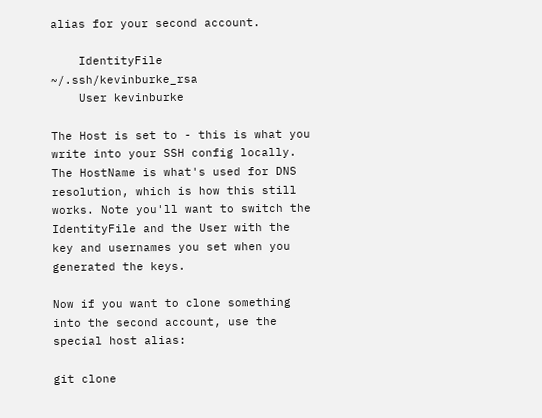alias for your second account.

    IdentityFile ~/.ssh/kevinburke_rsa
    User kevinburke

The Host is set to - this is what you write into your SSH config locally. The HostName is what's used for DNS resolution, which is how this still works. Note you'll want to switch the IdentityFile and the User with the key and usernames you set when you generated the keys.

Now if you want to clone something into the second account, use the special host alias:

git clone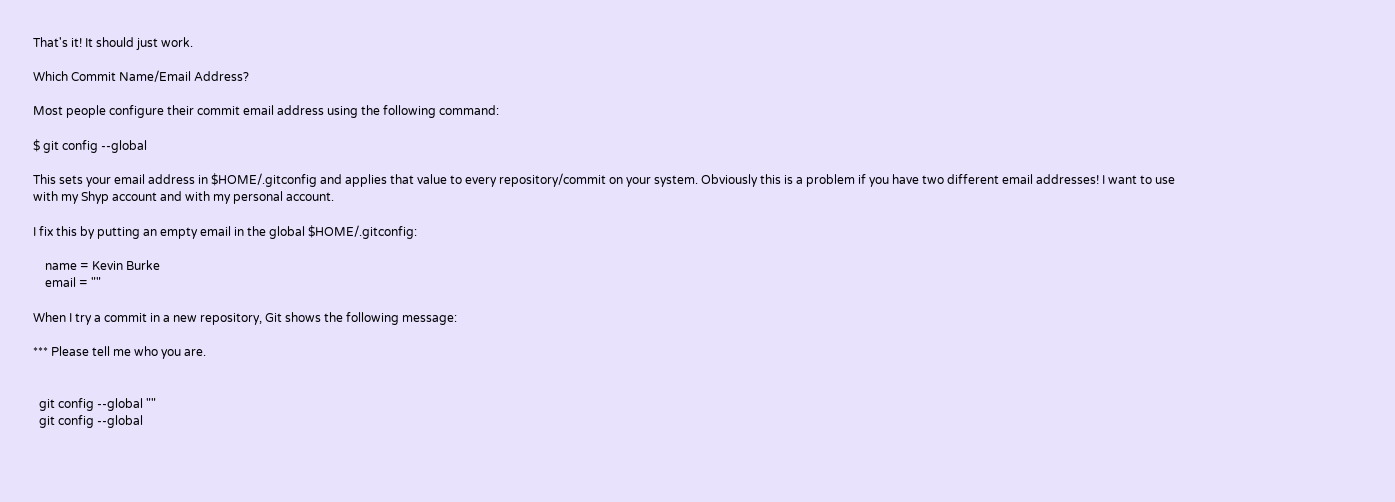That's it! It should just work.

Which Commit Name/Email Address?

Most people configure their commit email address using the following command:

$ git config --global

This sets your email address in $HOME/.gitconfig and applies that value to every repository/commit on your system. Obviously this is a problem if you have two different email addresses! I want to use with my Shyp account and with my personal account.

I fix this by putting an empty email in the global $HOME/.gitconfig:

    name = Kevin Burke
    email = ""

When I try a commit in a new repository, Git shows the following message:

*** Please tell me who you are.


  git config --global ""
  git config --global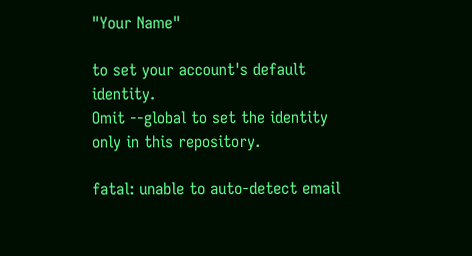"Your Name"

to set your account's default identity.
Omit --global to set the identity only in this repository.

fatal: unable to auto-detect email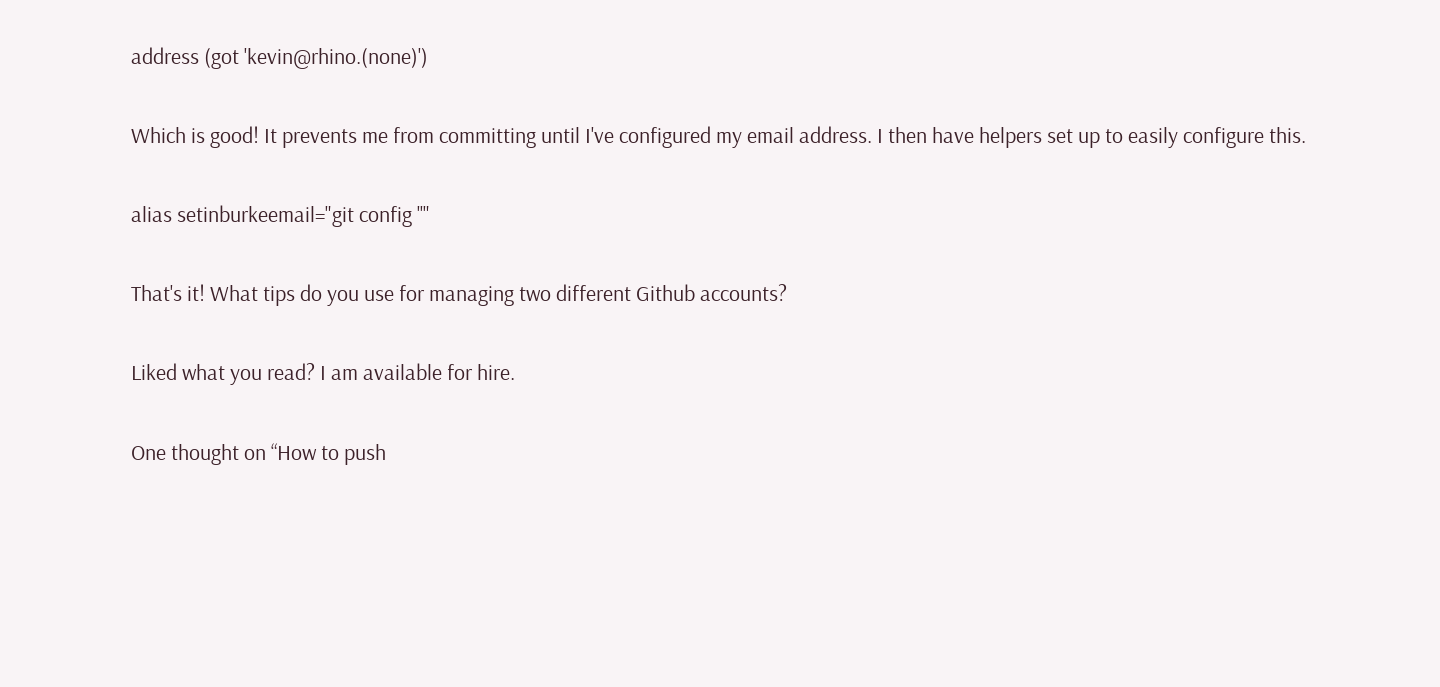address (got 'kevin@rhino.(none)')

Which is good! It prevents me from committing until I've configured my email address. I then have helpers set up to easily configure this.

alias setinburkeemail="git config ''"

That's it! What tips do you use for managing two different Github accounts?

Liked what you read? I am available for hire.

One thought on “How to push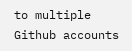to multiple Github accounts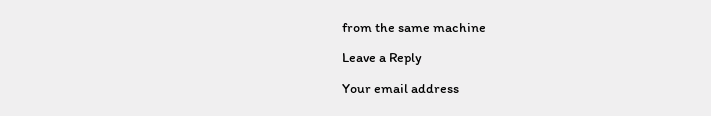from the same machine

Leave a Reply

Your email address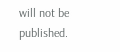will not be published.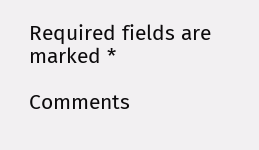Required fields are marked *

Comments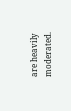are heavily moderated.